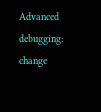Advanced debugging: change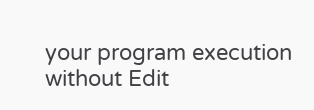your program execution without Edit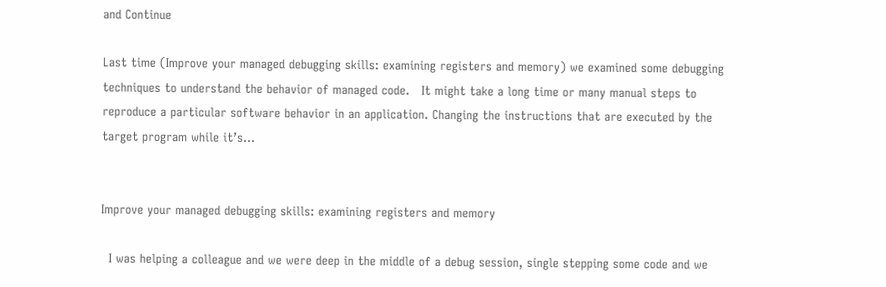and Continue

Last time (Improve your managed debugging skills: examining registers and memory) we examined some debugging techniques to understand the behavior of managed code.   It might take a long time or many manual steps to reproduce a particular software behavior in an application. Changing the instructions that are executed by the target program while it’s…


Improve your managed debugging skills: examining registers and memory

  I was helping a colleague and we were deep in the middle of a debug session, single stepping some code and we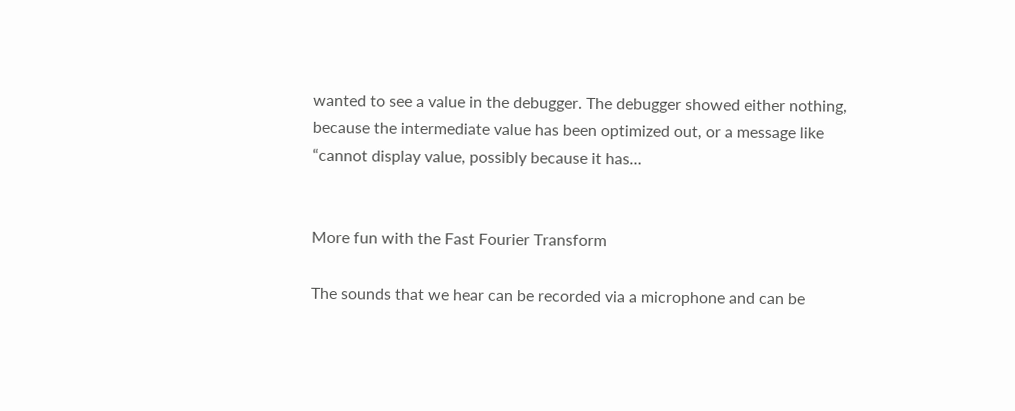wanted to see a value in the debugger. The debugger showed either nothing, because the intermediate value has been optimized out, or a message like “cannot display value, possibly because it has…


More fun with the Fast Fourier Transform

The sounds that we hear can be recorded via a microphone and can be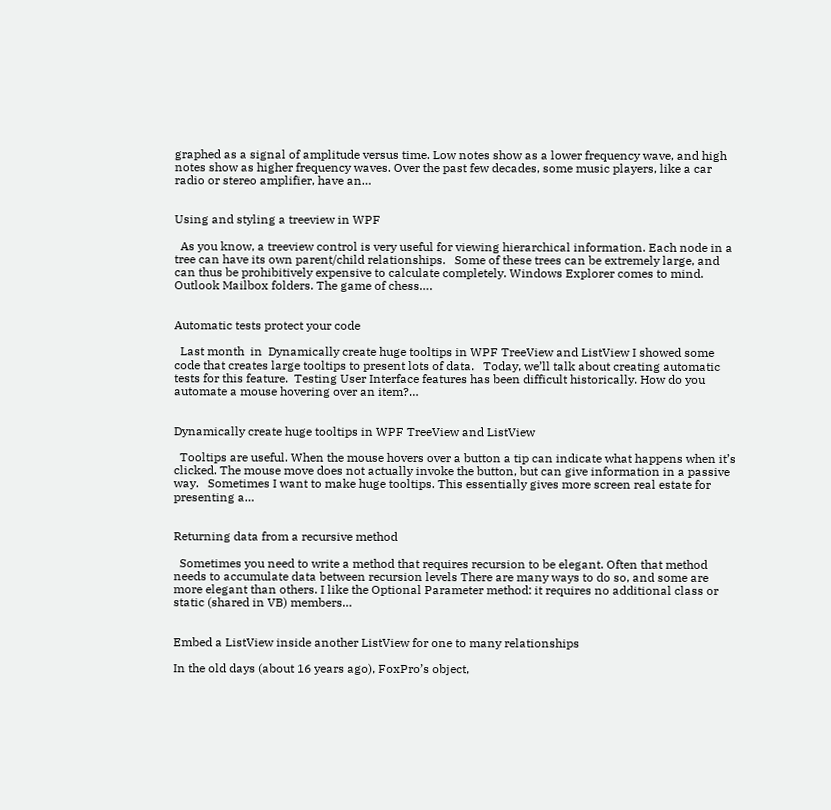graphed as a signal of amplitude versus time. Low notes show as a lower frequency wave, and high notes show as higher frequency waves. Over the past few decades, some music players, like a car radio or stereo amplifier, have an…


Using and styling a treeview in WPF

  As you know, a treeview control is very useful for viewing hierarchical information. Each node in a tree can have its own parent/child relationships.   Some of these trees can be extremely large, and can thus be prohibitively expensive to calculate completely. Windows Explorer comes to mind. Outlook Mailbox folders. The game of chess….


Automatic tests protect your code

  Last month  in  Dynamically create huge tooltips in WPF TreeView and ListView I showed some code that creates large tooltips to present lots of data.   Today, we’ll talk about creating automatic tests for this feature.  Testing User Interface features has been difficult historically. How do you automate a mouse hovering over an item?…


Dynamically create huge tooltips in WPF TreeView and ListView

  Tooltips are useful. When the mouse hovers over a button a tip can indicate what happens when it’s clicked. The mouse move does not actually invoke the button, but can give information in a passive way.   Sometimes I want to make huge tooltips. This essentially gives more screen real estate for presenting a…


Returning data from a recursive method

  Sometimes you need to write a method that requires recursion to be elegant. Often that method needs to accumulate data between recursion levels There are many ways to do so, and some are more elegant than others. I like the Optional Parameter method: it requires no additional class or static (shared in VB) members…


Embed a ListView inside another ListView for one to many relationships

In the old days (about 16 years ago), FoxPro’s object,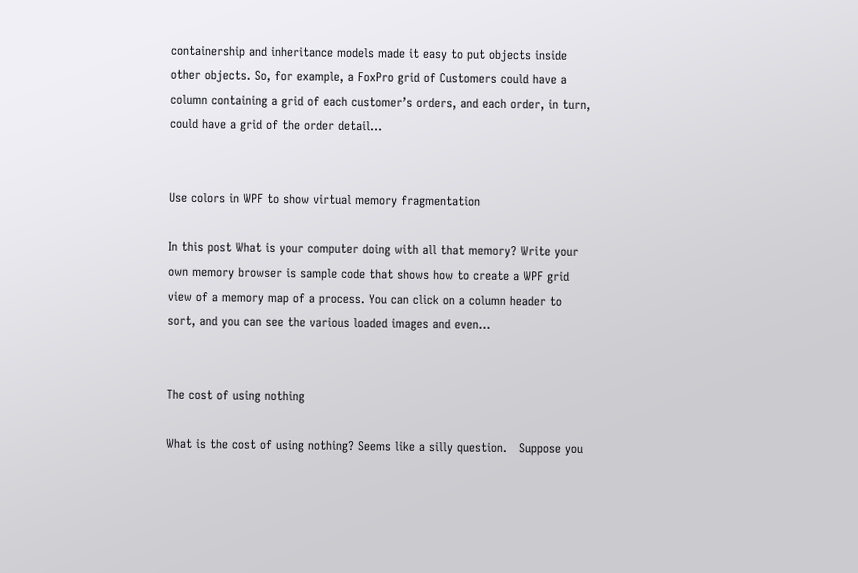containership and inheritance models made it easy to put objects inside other objects. So, for example, a FoxPro grid of Customers could have a column containing a grid of each customer’s orders, and each order, in turn, could have a grid of the order detail…


Use colors in WPF to show virtual memory fragmentation

In this post What is your computer doing with all that memory? Write your own memory browser is sample code that shows how to create a WPF grid view of a memory map of a process. You can click on a column header to sort, and you can see the various loaded images and even…


The cost of using nothing

What is the cost of using nothing? Seems like a silly question.   Suppose you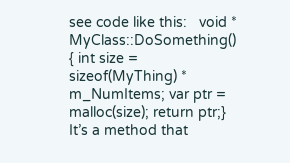see code like this:   void *  MyClass::DoSomething() { int size = sizeof(MyThing) * m_NumItems; var ptr = malloc(size); return ptr;}   It’s a method that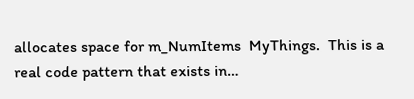allocates space for m_NumItems  MyThings.  This is a real code pattern that exists in…